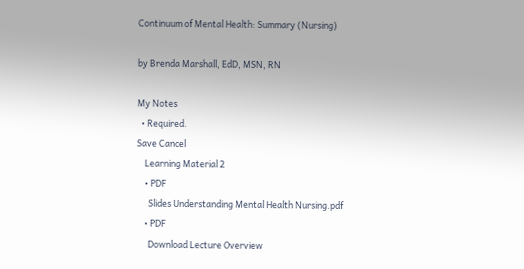Continuum of Mental Health: Summary (Nursing)

by Brenda Marshall, EdD, MSN, RN

My Notes
  • Required.
Save Cancel
    Learning Material 2
    • PDF
      Slides Understanding Mental Health Nursing.pdf
    • PDF
      Download Lecture Overview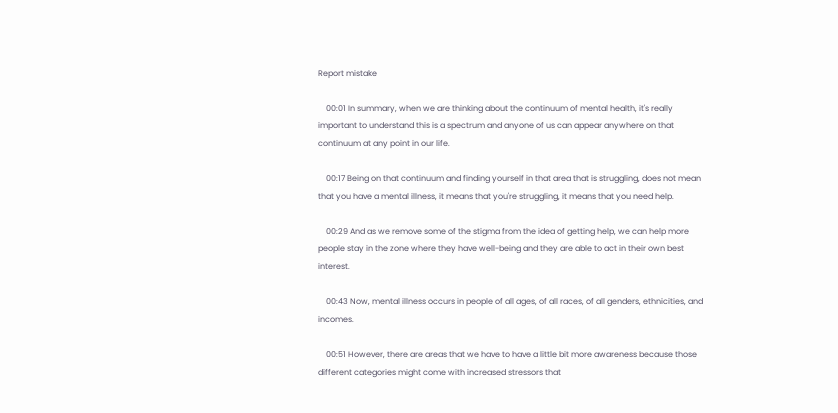Report mistake

    00:01 In summary, when we are thinking about the continuum of mental health, it's really important to understand this is a spectrum and anyone of us can appear anywhere on that continuum at any point in our life.

    00:17 Being on that continuum and finding yourself in that area that is struggling, does not mean that you have a mental illness, it means that you're struggling, it means that you need help.

    00:29 And as we remove some of the stigma from the idea of getting help, we can help more people stay in the zone where they have well-being and they are able to act in their own best interest.

    00:43 Now, mental illness occurs in people of all ages, of all races, of all genders, ethnicities, and incomes.

    00:51 However, there are areas that we have to have a little bit more awareness because those different categories might come with increased stressors that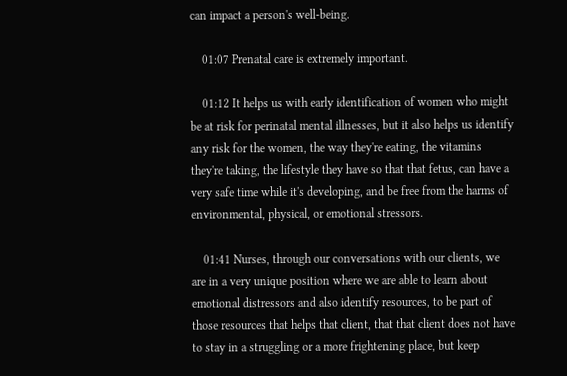can impact a person's well-being.

    01:07 Prenatal care is extremely important.

    01:12 It helps us with early identification of women who might be at risk for perinatal mental illnesses, but it also helps us identify any risk for the women, the way they're eating, the vitamins they're taking, the lifestyle they have so that that fetus, can have a very safe time while it's developing, and be free from the harms of environmental, physical, or emotional stressors.

    01:41 Nurses, through our conversations with our clients, we are in a very unique position where we are able to learn about emotional distressors and also identify resources, to be part of those resources that helps that client, that that client does not have to stay in a struggling or a more frightening place, but keep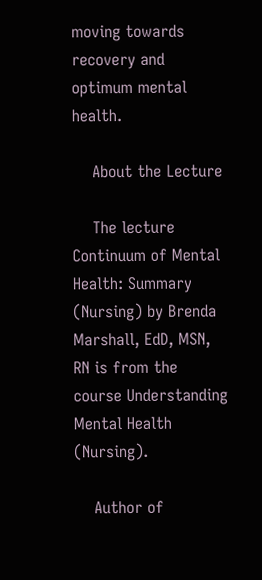moving towards recovery and optimum mental health.

    About the Lecture

    The lecture Continuum of Mental Health: Summary (Nursing) by Brenda Marshall, EdD, MSN, RN is from the course Understanding Mental Health (Nursing).

    Author of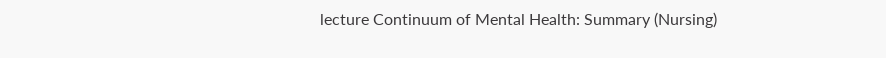lecture Continuum of Mental Health: Summary (Nursing)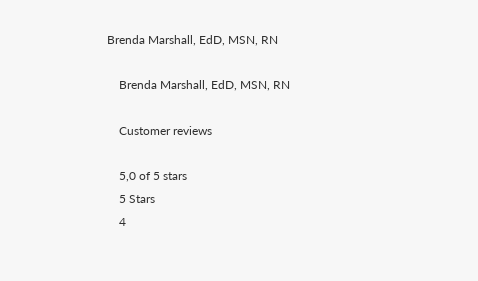Brenda Marshall, EdD, MSN, RN

    Brenda Marshall, EdD, MSN, RN

    Customer reviews

    5,0 of 5 stars
    5 Stars
    4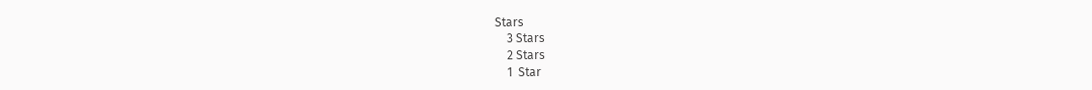Stars
    3 Stars
    2 Stars
    1  Star